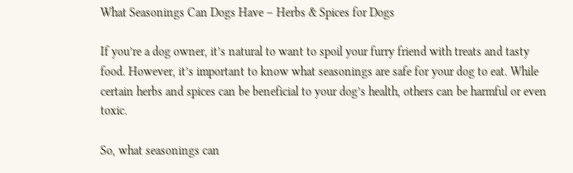What Seasonings Can Dogs Have – Herbs & Spices for Dogs

If you’re a dog owner, it’s natural to want to spoil your furry friend with treats and tasty food. However, it’s important to know what seasonings are safe for your dog to eat. While certain herbs and spices can be beneficial to your dog’s health, others can be harmful or even toxic.

So, what seasonings can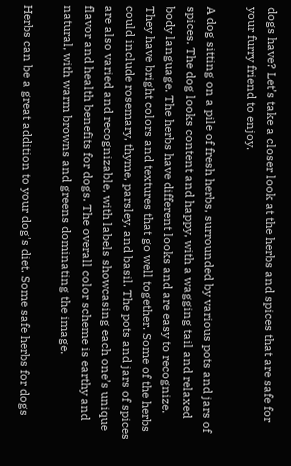dogs have? Let’s take a closer look at the herbs and spices that are safe for your furry friend to enjoy.

A dog sitting on a pile of fresh herbs, surrounded by various pots and jars of spices. The dog looks content and happy, with a wagging tail and relaxed body language. The herbs have different looks and are easy to recognize. They have bright colors and textures that go well together. Some of the herbs could include rosemary, thyme, parsley, and basil. The pots and jars of spices are also varied and recognizable, with labels showcasing each one’s unique flavor and health benefits for dogs. The overall color scheme is earthy and natural, with warm browns and greens dominating the image.

Herbs can be a great addition to your dog's diet. Some safe herbs for dogs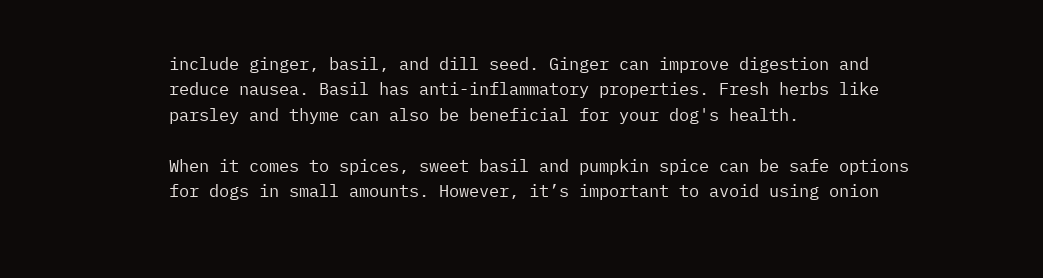include ginger, basil, and dill seed. Ginger can improve digestion and reduce nausea. Basil has anti-inflammatory properties. Fresh herbs like parsley and thyme can also be beneficial for your dog's health.

When it comes to spices, sweet basil and pumpkin spice can be safe options for dogs in small amounts. However, it’s important to avoid using onion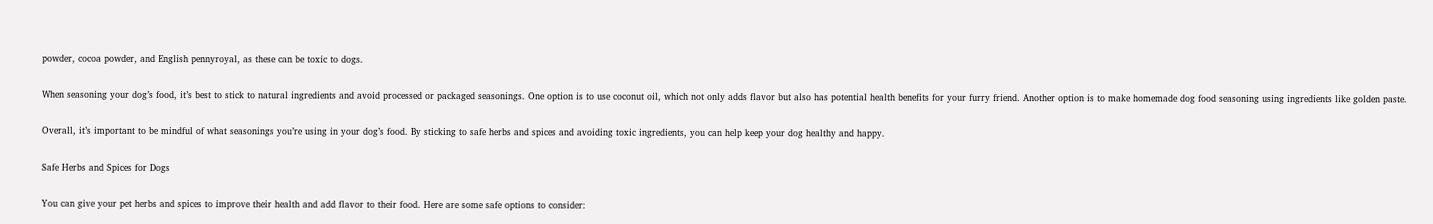powder, cocoa powder, and English pennyroyal, as these can be toxic to dogs.

When seasoning your dog’s food, it’s best to stick to natural ingredients and avoid processed or packaged seasonings. One option is to use coconut oil, which not only adds flavor but also has potential health benefits for your furry friend. Another option is to make homemade dog food seasoning using ingredients like golden paste.

Overall, it’s important to be mindful of what seasonings you’re using in your dog’s food. By sticking to safe herbs and spices and avoiding toxic ingredients, you can help keep your dog healthy and happy.

Safe Herbs and Spices for Dogs

You can give your pet herbs and spices to improve their health and add flavor to their food. Here are some safe options to consider: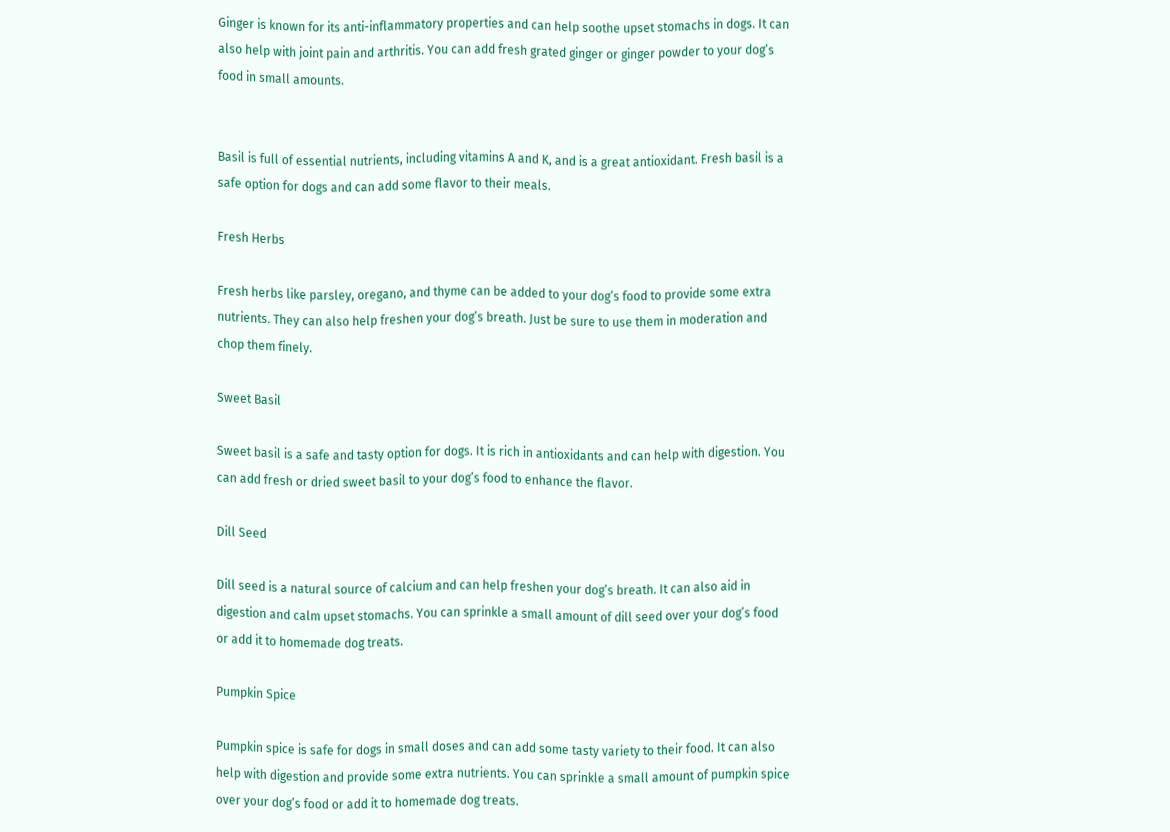Ginger is known for its anti-inflammatory properties and can help soothe upset stomachs in dogs. It can also help with joint pain and arthritis. You can add fresh grated ginger or ginger powder to your dog’s food in small amounts.


Basil is full of essential nutrients, including vitamins A and K, and is a great antioxidant. Fresh basil is a safe option for dogs and can add some flavor to their meals.

Fresh Herbs

Fresh herbs like parsley, oregano, and thyme can be added to your dog’s food to provide some extra nutrients. They can also help freshen your dog’s breath. Just be sure to use them in moderation and chop them finely.

Sweet Basil

Sweet basil is a safe and tasty option for dogs. It is rich in antioxidants and can help with digestion. You can add fresh or dried sweet basil to your dog’s food to enhance the flavor.

Dill Seed

Dill seed is a natural source of calcium and can help freshen your dog’s breath. It can also aid in digestion and calm upset stomachs. You can sprinkle a small amount of dill seed over your dog’s food or add it to homemade dog treats.

Pumpkin Spice

Pumpkin spice is safe for dogs in small doses and can add some tasty variety to their food. It can also help with digestion and provide some extra nutrients. You can sprinkle a small amount of pumpkin spice over your dog’s food or add it to homemade dog treats.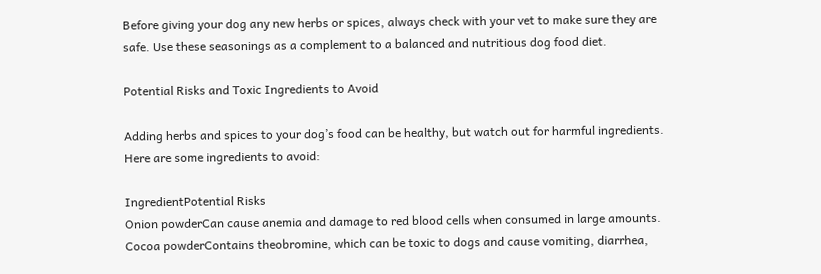Before giving your dog any new herbs or spices, always check with your vet to make sure they are safe. Use these seasonings as a complement to a balanced and nutritious dog food diet.

Potential Risks and Toxic Ingredients to Avoid

Adding herbs and spices to your dog’s food can be healthy, but watch out for harmful ingredients. Here are some ingredients to avoid:

IngredientPotential Risks
Onion powderCan cause anemia and damage to red blood cells when consumed in large amounts.
Cocoa powderContains theobromine, which can be toxic to dogs and cause vomiting, diarrhea,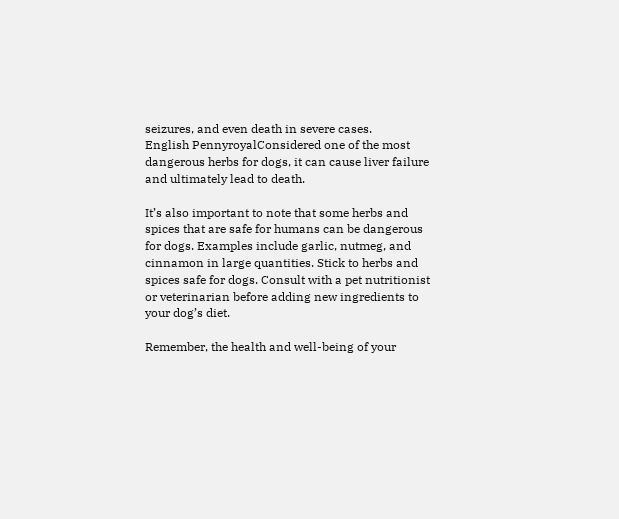seizures, and even death in severe cases.
English PennyroyalConsidered one of the most dangerous herbs for dogs, it can cause liver failure and ultimately lead to death.

It’s also important to note that some herbs and spices that are safe for humans can be dangerous for dogs. Examples include garlic, nutmeg, and cinnamon in large quantities. Stick to herbs and spices safe for dogs. Consult with a pet nutritionist or veterinarian before adding new ingredients to your dog’s diet.

Remember, the health and well-being of your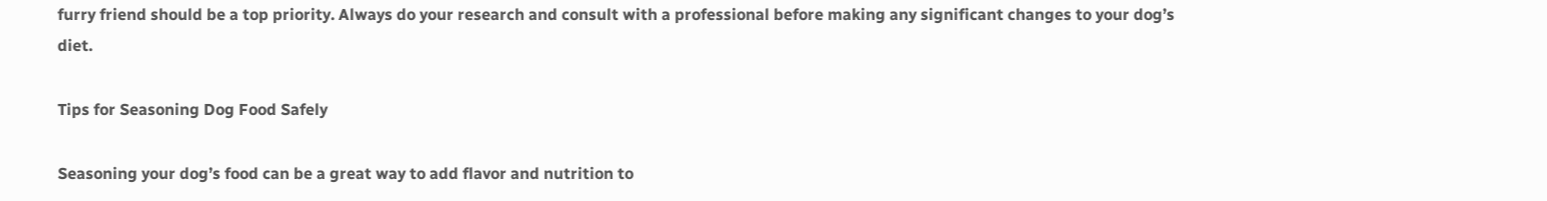furry friend should be a top priority. Always do your research and consult with a professional before making any significant changes to your dog’s diet.

Tips for Seasoning Dog Food Safely

Seasoning your dog’s food can be a great way to add flavor and nutrition to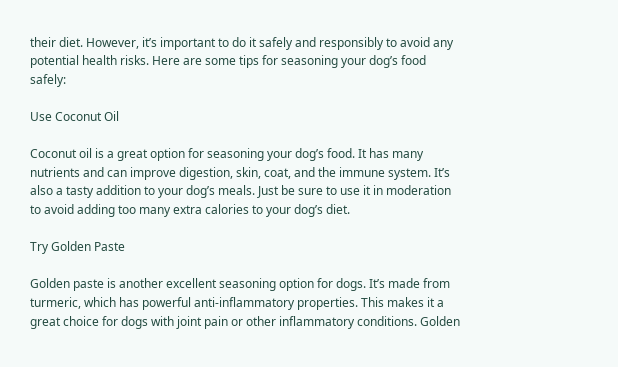their diet. However, it’s important to do it safely and responsibly to avoid any potential health risks. Here are some tips for seasoning your dog’s food safely:

Use Coconut Oil

Coconut oil is a great option for seasoning your dog’s food. It has many nutrients and can improve digestion, skin, coat, and the immune system. It’s also a tasty addition to your dog’s meals. Just be sure to use it in moderation to avoid adding too many extra calories to your dog’s diet.

Try Golden Paste

Golden paste is another excellent seasoning option for dogs. It’s made from turmeric, which has powerful anti-inflammatory properties. This makes it a great choice for dogs with joint pain or other inflammatory conditions. Golden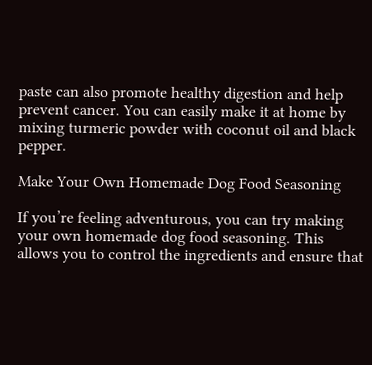paste can also promote healthy digestion and help prevent cancer. You can easily make it at home by mixing turmeric powder with coconut oil and black pepper.

Make Your Own Homemade Dog Food Seasoning

If you’re feeling adventurous, you can try making your own homemade dog food seasoning. This allows you to control the ingredients and ensure that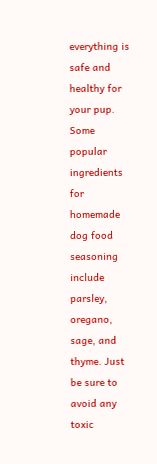everything is safe and healthy for your pup. Some popular ingredients for homemade dog food seasoning include parsley, oregano, sage, and thyme. Just be sure to avoid any toxic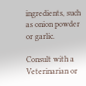ingredients, such as onion powder or garlic.

Consult with a Veterinarian or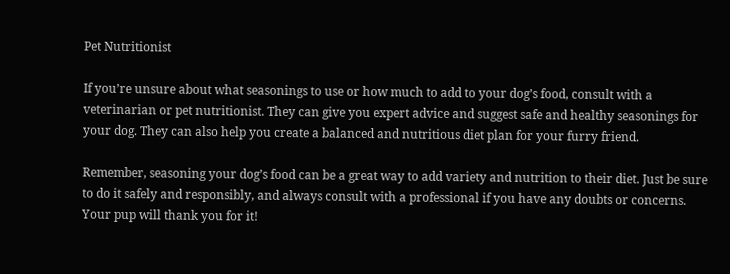Pet Nutritionist

If you’re unsure about what seasonings to use or how much to add to your dog’s food, consult with a veterinarian or pet nutritionist. They can give you expert advice and suggest safe and healthy seasonings for your dog. They can also help you create a balanced and nutritious diet plan for your furry friend.

Remember, seasoning your dog’s food can be a great way to add variety and nutrition to their diet. Just be sure to do it safely and responsibly, and always consult with a professional if you have any doubts or concerns. Your pup will thank you for it!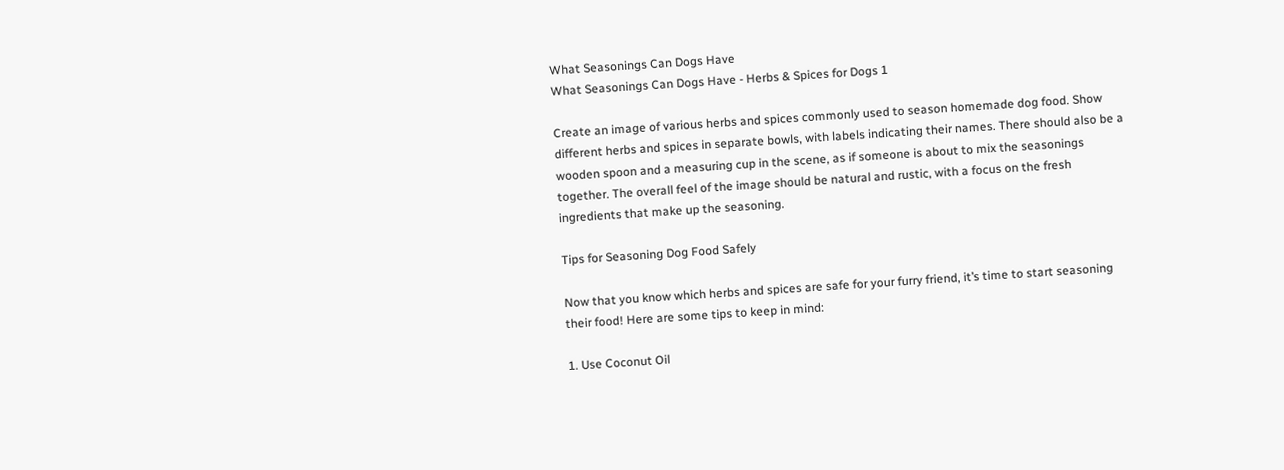What Seasonings Can Dogs Have
What Seasonings Can Dogs Have - Herbs & Spices for Dogs 1

Create an image of various herbs and spices commonly used to season homemade dog food. Show different herbs and spices in separate bowls, with labels indicating their names. There should also be a wooden spoon and a measuring cup in the scene, as if someone is about to mix the seasonings together. The overall feel of the image should be natural and rustic, with a focus on the fresh ingredients that make up the seasoning.

Tips for Seasoning Dog Food Safely

Now that you know which herbs and spices are safe for your furry friend, it’s time to start seasoning their food! Here are some tips to keep in mind:

1. Use Coconut Oil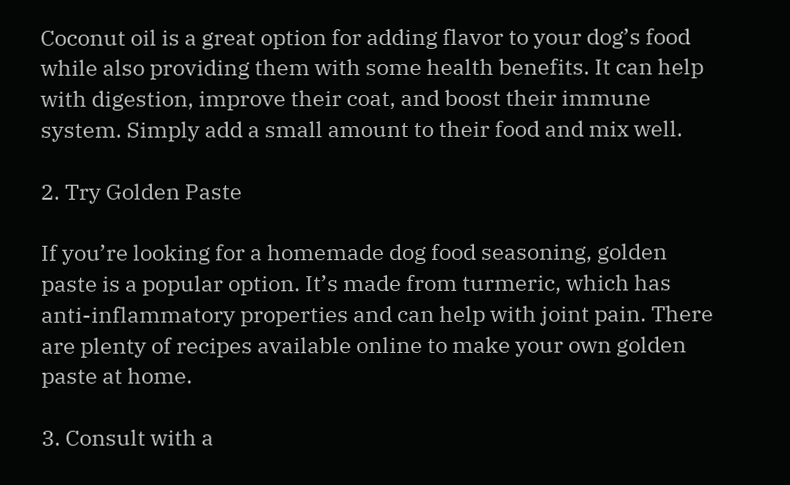Coconut oil is a great option for adding flavor to your dog’s food while also providing them with some health benefits. It can help with digestion, improve their coat, and boost their immune system. Simply add a small amount to their food and mix well.

2. Try Golden Paste

If you’re looking for a homemade dog food seasoning, golden paste is a popular option. It’s made from turmeric, which has anti-inflammatory properties and can help with joint pain. There are plenty of recipes available online to make your own golden paste at home.

3. Consult with a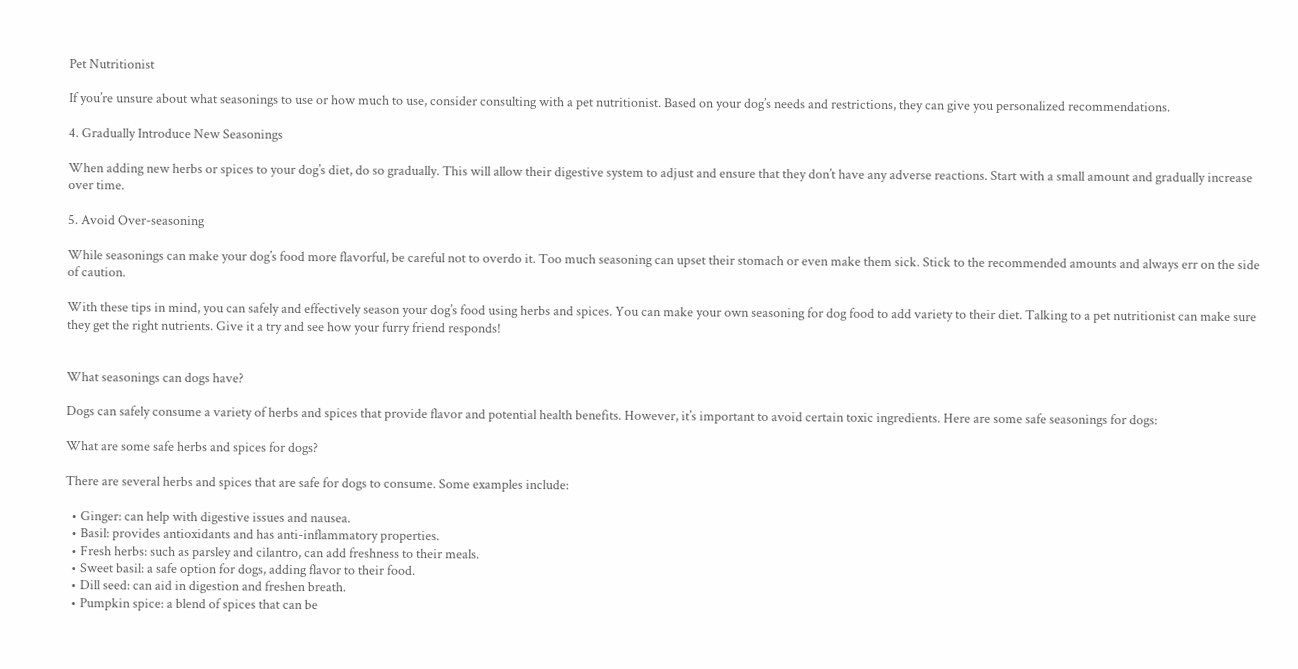Pet Nutritionist

If you’re unsure about what seasonings to use or how much to use, consider consulting with a pet nutritionist. Based on your dog’s needs and restrictions, they can give you personalized recommendations.

4. Gradually Introduce New Seasonings

When adding new herbs or spices to your dog’s diet, do so gradually. This will allow their digestive system to adjust and ensure that they don’t have any adverse reactions. Start with a small amount and gradually increase over time.

5. Avoid Over-seasoning

While seasonings can make your dog’s food more flavorful, be careful not to overdo it. Too much seasoning can upset their stomach or even make them sick. Stick to the recommended amounts and always err on the side of caution.

With these tips in mind, you can safely and effectively season your dog’s food using herbs and spices. You can make your own seasoning for dog food to add variety to their diet. Talking to a pet nutritionist can make sure they get the right nutrients. Give it a try and see how your furry friend responds!


What seasonings can dogs have?

Dogs can safely consume a variety of herbs and spices that provide flavor and potential health benefits. However, it’s important to avoid certain toxic ingredients. Here are some safe seasonings for dogs:

What are some safe herbs and spices for dogs?

There are several herbs and spices that are safe for dogs to consume. Some examples include:

  • Ginger: can help with digestive issues and nausea.
  • Basil: provides antioxidants and has anti-inflammatory properties.
  • Fresh herbs: such as parsley and cilantro, can add freshness to their meals.
  • Sweet basil: a safe option for dogs, adding flavor to their food.
  • Dill seed: can aid in digestion and freshen breath.
  • Pumpkin spice: a blend of spices that can be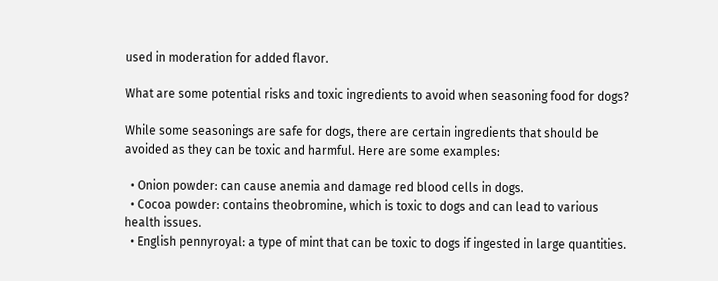used in moderation for added flavor.

What are some potential risks and toxic ingredients to avoid when seasoning food for dogs?

While some seasonings are safe for dogs, there are certain ingredients that should be avoided as they can be toxic and harmful. Here are some examples:

  • Onion powder: can cause anemia and damage red blood cells in dogs.
  • Cocoa powder: contains theobromine, which is toxic to dogs and can lead to various health issues.
  • English pennyroyal: a type of mint that can be toxic to dogs if ingested in large quantities.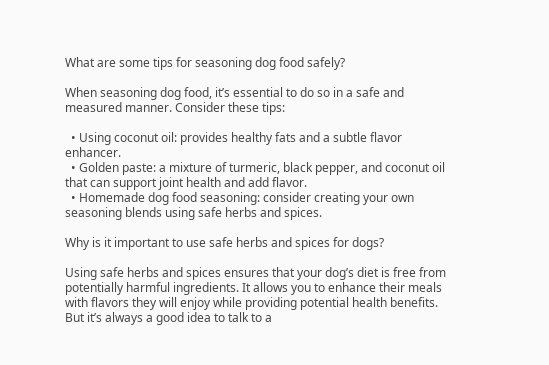What are some tips for seasoning dog food safely?

When seasoning dog food, it’s essential to do so in a safe and measured manner. Consider these tips:

  • Using coconut oil: provides healthy fats and a subtle flavor enhancer.
  • Golden paste: a mixture of turmeric, black pepper, and coconut oil that can support joint health and add flavor.
  • Homemade dog food seasoning: consider creating your own seasoning blends using safe herbs and spices.

Why is it important to use safe herbs and spices for dogs?

Using safe herbs and spices ensures that your dog’s diet is free from potentially harmful ingredients. It allows you to enhance their meals with flavors they will enjoy while providing potential health benefits. But it’s always a good idea to talk to a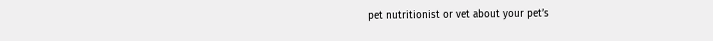pet nutritionist or vet about your pet’s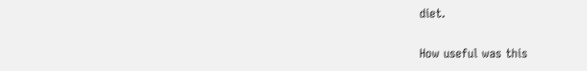diet.

How useful was this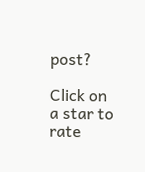post?

Click on a star to rate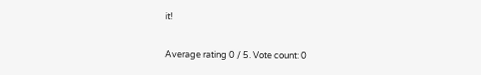it!

Average rating 0 / 5. Vote count: 0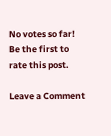No votes so far! Be the first to rate this post.

Leave a Comment